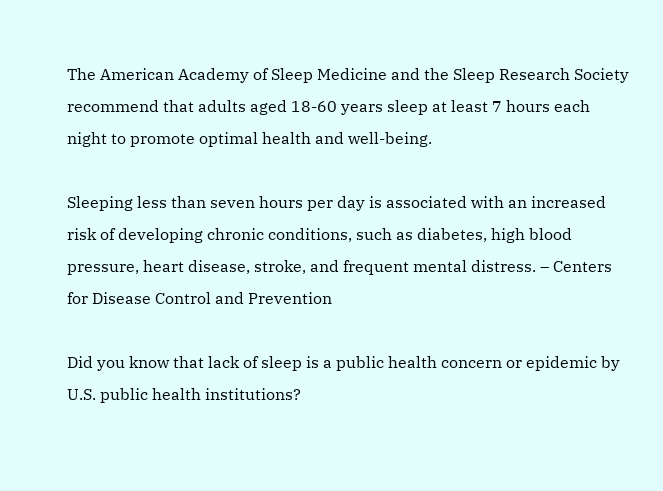The American Academy of Sleep Medicine and the Sleep Research Society recommend that adults aged 18-60 years sleep at least 7 hours each night to promote optimal health and well-being.

Sleeping less than seven hours per day is associated with an increased risk of developing chronic conditions, such as diabetes, high blood pressure, heart disease, stroke, and frequent mental distress. – Centers for Disease Control and Prevention

Did you know that lack of sleep is a public health concern or epidemic by U.S. public health institutions?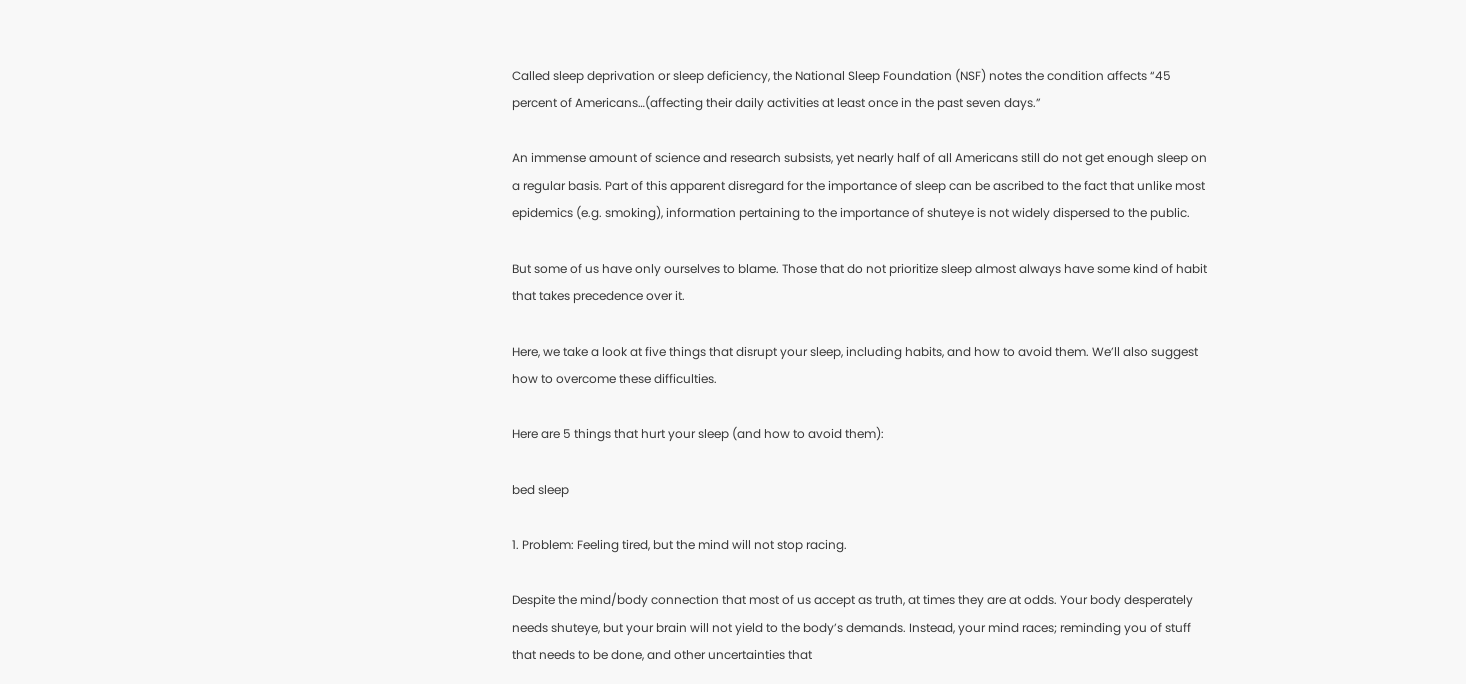Called sleep deprivation or sleep deficiency, the National Sleep Foundation (NSF) notes the condition affects “45 percent of Americans…(affecting their daily activities at least once in the past seven days.”

An immense amount of science and research subsists, yet nearly half of all Americans still do not get enough sleep on a regular basis. Part of this apparent disregard for the importance of sleep can be ascribed to the fact that unlike most epidemics (e.g. smoking), information pertaining to the importance of shuteye is not widely dispersed to the public.

But some of us have only ourselves to blame. Those that do not prioritize sleep almost always have some kind of habit that takes precedence over it.

Here, we take a look at five things that disrupt your sleep, including habits, and how to avoid them. We’ll also suggest how to overcome these difficulties.

Here are 5 things that hurt your sleep (and how to avoid them):

bed sleep

1. Problem: Feeling tired, but the mind will not stop racing.

Despite the mind/body connection that most of us accept as truth, at times they are at odds. Your body desperately needs shuteye, but your brain will not yield to the body’s demands. Instead, your mind races; reminding you of stuff that needs to be done, and other uncertainties that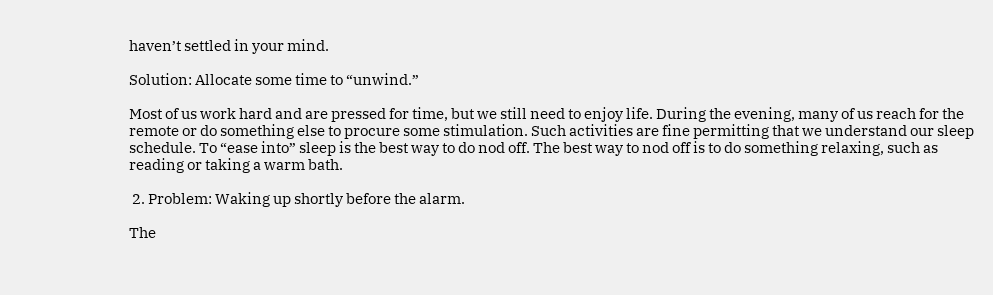haven’t settled in your mind.

Solution: Allocate some time to “unwind.”

Most of us work hard and are pressed for time, but we still need to enjoy life. During the evening, many of us reach for the remote or do something else to procure some stimulation. Such activities are fine permitting that we understand our sleep schedule. To “ease into” sleep is the best way to do nod off. The best way to nod off is to do something relaxing, such as reading or taking a warm bath.

 2. Problem: Waking up shortly before the alarm.

The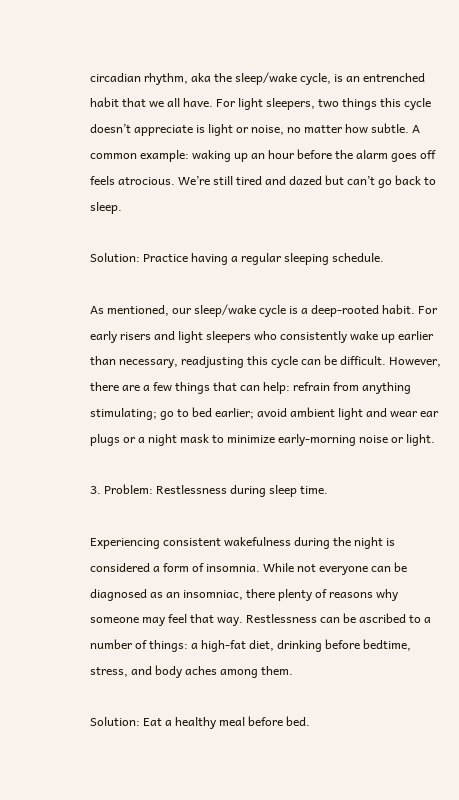circadian rhythm, aka the sleep/wake cycle, is an entrenched habit that we all have. For light sleepers, two things this cycle doesn’t appreciate is light or noise, no matter how subtle. A common example: waking up an hour before the alarm goes off feels atrocious. We’re still tired and dazed but can’t go back to sleep.

Solution: Practice having a regular sleeping schedule.

As mentioned, our sleep/wake cycle is a deep-rooted habit. For early risers and light sleepers who consistently wake up earlier than necessary, readjusting this cycle can be difficult. However, there are a few things that can help: refrain from anything stimulating; go to bed earlier; avoid ambient light and wear ear plugs or a night mask to minimize early-morning noise or light.

3. Problem: Restlessness during sleep time.

Experiencing consistent wakefulness during the night is considered a form of insomnia. While not everyone can be diagnosed as an insomniac, there plenty of reasons why someone may feel that way. Restlessness can be ascribed to a number of things: a high-fat diet, drinking before bedtime, stress, and body aches among them.

Solution: Eat a healthy meal before bed.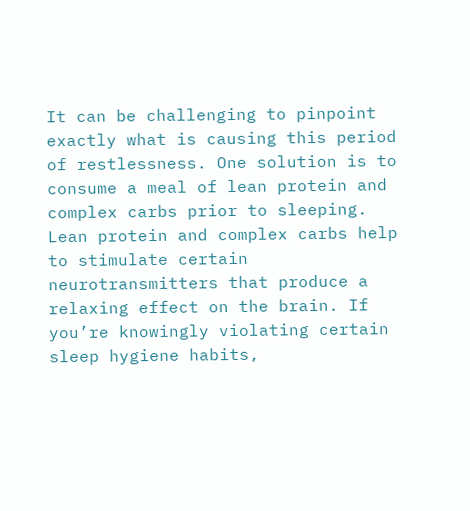It can be challenging to pinpoint exactly what is causing this period of restlessness. One solution is to consume a meal of lean protein and complex carbs prior to sleeping. Lean protein and complex carbs help to stimulate certain neurotransmitters that produce a relaxing effect on the brain. If you’re knowingly violating certain sleep hygiene habits,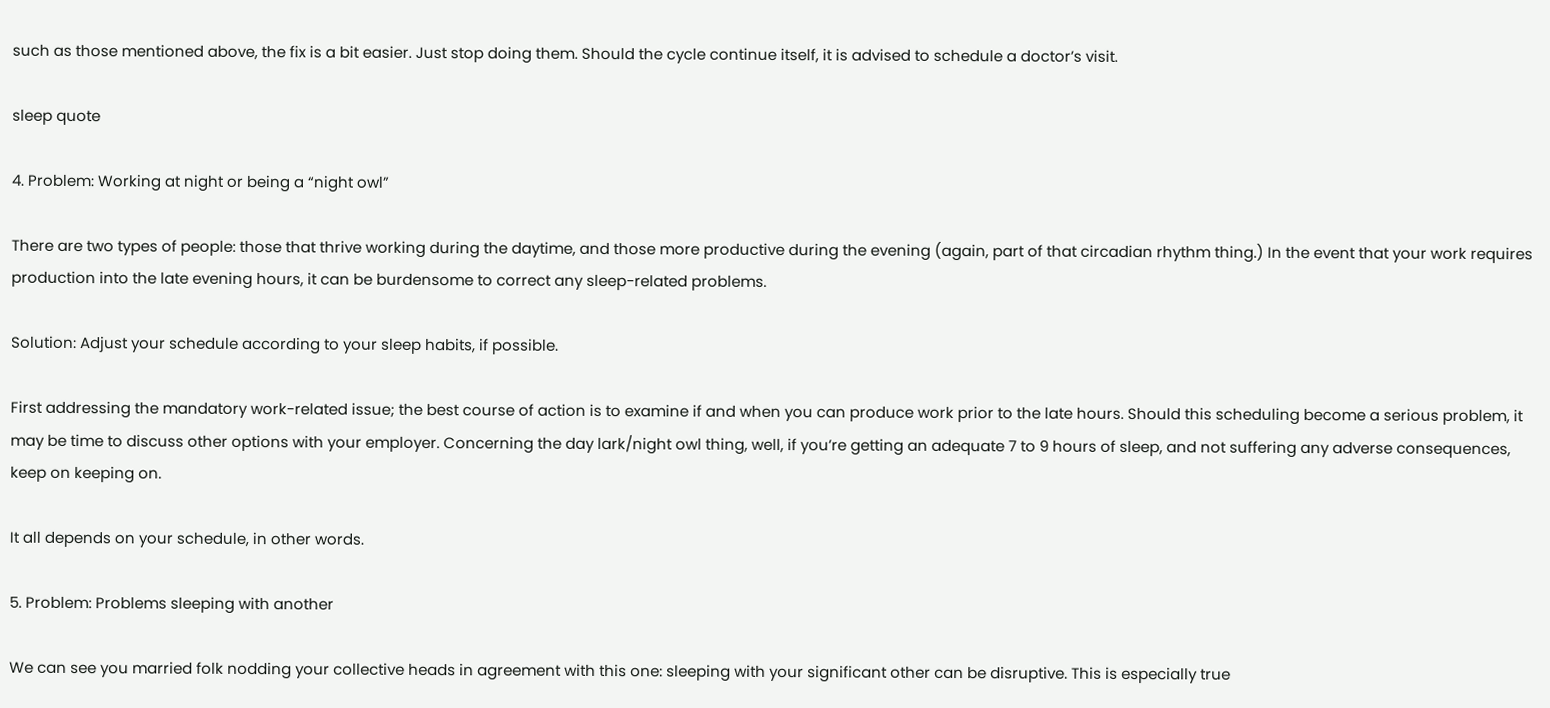such as those mentioned above, the fix is a bit easier. Just stop doing them. Should the cycle continue itself, it is advised to schedule a doctor’s visit.

sleep quote

4. Problem: Working at night or being a “night owl”

There are two types of people: those that thrive working during the daytime, and those more productive during the evening (again, part of that circadian rhythm thing.) In the event that your work requires production into the late evening hours, it can be burdensome to correct any sleep-related problems.

Solution: Adjust your schedule according to your sleep habits, if possible.

First addressing the mandatory work-related issue; the best course of action is to examine if and when you can produce work prior to the late hours. Should this scheduling become a serious problem, it may be time to discuss other options with your employer. Concerning the day lark/night owl thing, well, if you’re getting an adequate 7 to 9 hours of sleep, and not suffering any adverse consequences, keep on keeping on.

It all depends on your schedule, in other words.

5. Problem: Problems sleeping with another

We can see you married folk nodding your collective heads in agreement with this one: sleeping with your significant other can be disruptive. This is especially true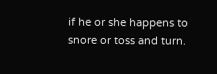if he or she happens to snore or toss and turn.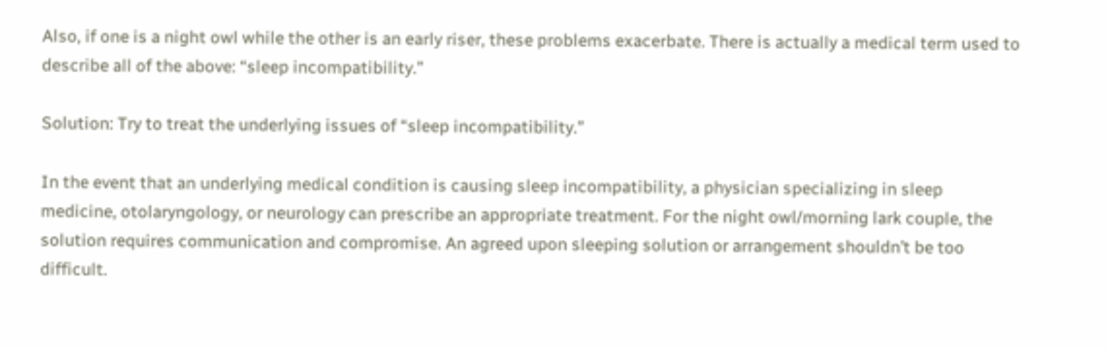Also, if one is a night owl while the other is an early riser, these problems exacerbate. There is actually a medical term used to describe all of the above: “sleep incompatibility.”

Solution: Try to treat the underlying issues of “sleep incompatibility.”

In the event that an underlying medical condition is causing sleep incompatibility, a physician specializing in sleep medicine, otolaryngology, or neurology can prescribe an appropriate treatment. For the night owl/morning lark couple, the solution requires communication and compromise. An agreed upon sleeping solution or arrangement shouldn’t be too difficult.